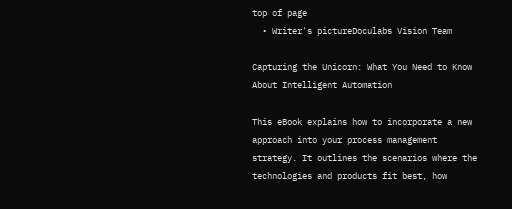top of page
  • Writer's pictureDoculabs Vision Team

Capturing the Unicorn: What You Need to Know About Intelligent Automation

This eBook explains how to incorporate a new approach into your process management strategy. It outlines the scenarios where the technologies and products fit best, how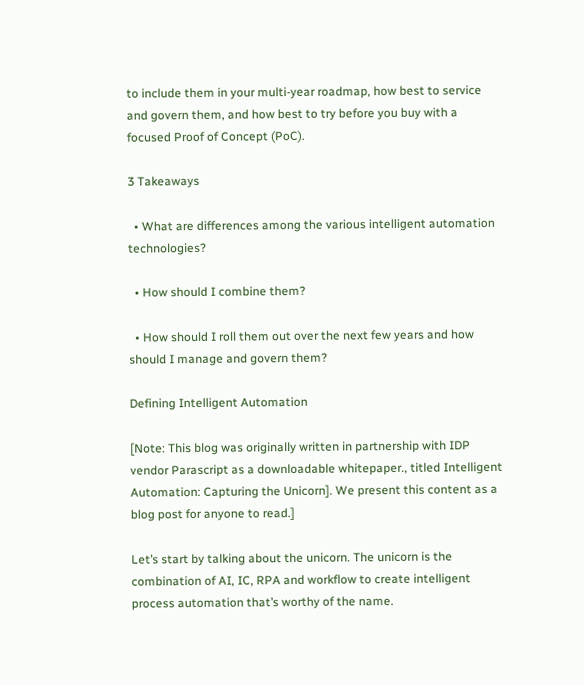to include them in your multi-year roadmap, how best to service and govern them, and how best to try before you buy with a focused Proof of Concept (PoC).

3 Takeaways

  • What are differences among the various intelligent automation technologies?

  • How should I combine them?

  • How should I roll them out over the next few years and how should I manage and govern them?

Defining Intelligent Automation

[Note: This blog was originally written in partnership with IDP vendor Parascript as a downloadable whitepaper., titled Intelligent Automation: Capturing the Unicorn]. We present this content as a blog post for anyone to read.]

Let’s start by talking about the unicorn. The unicorn is the combination of AI, IC, RPA and workflow to create intelligent process automation that’s worthy of the name.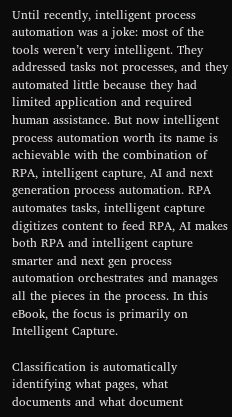Until recently, intelligent process automation was a joke: most of the tools weren’t very intelligent. They addressed tasks not processes, and they automated little because they had limited application and required human assistance. But now intelligent process automation worth its name is achievable with the combination of RPA, intelligent capture, AI and next generation process automation. RPA automates tasks, intelligent capture digitizes content to feed RPA, AI makes both RPA and intelligent capture smarter and next gen process automation orchestrates and manages all the pieces in the process. In this eBook, the focus is primarily on Intelligent Capture.

Classification is automatically identifying what pages, what documents and what document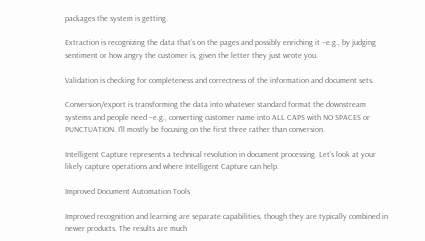packages the system is getting.

Extraction is recognizing the data that’s on the pages and possibly enriching it –e.g., by judging sentiment or how angry the customer is, given the letter they just wrote you.

Validation is checking for completeness and correctness of the information and document sets.

Conversion/export is transforming the data into whatever standard format the downstream systems and people need –e.g., converting customer name into ALL CAPS with NO SPACES or PUNCTUATION. I’ll mostly be focusing on the first three rather than conversion.

Intelligent Capture represents a technical revolution in document processing. Let’s look at your likely capture operations and where Intelligent Capture can help.

Improved Document Automation Tools

Improved recognition and learning are separate capabilities, though they are typically combined in newer products. The results are much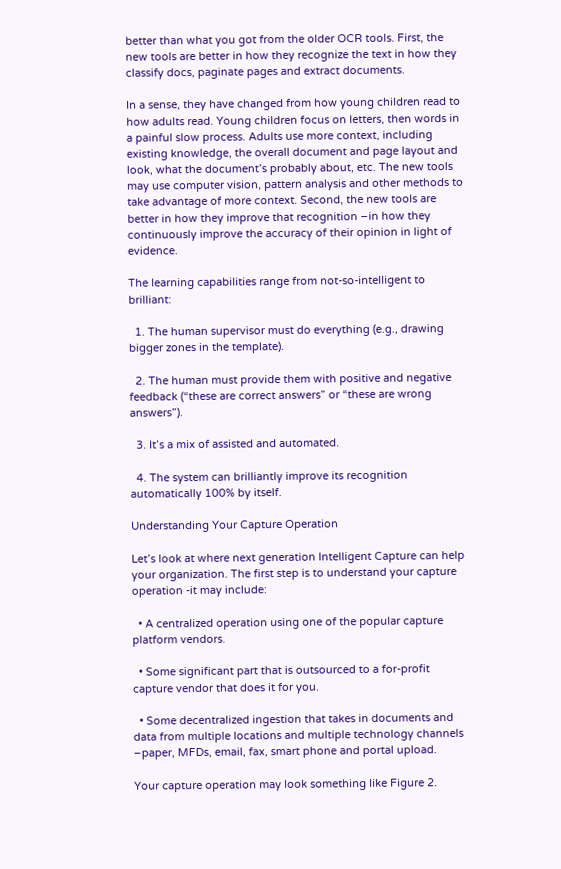better than what you got from the older OCR tools. First, the new tools are better in how they recognize the text in how they classify docs, paginate pages and extract documents.

In a sense, they have changed from how young children read to how adults read. Young children focus on letters, then words in a painful slow process. Adults use more context, including existing knowledge, the overall document and page layout and look, what the document’s probably about, etc. The new tools may use computer vision, pattern analysis and other methods to take advantage of more context. Second, the new tools are better in how they improve that recognition –in how they continuously improve the accuracy of their opinion in light of evidence.

The learning capabilities range from not-so-intelligent to brilliant:

  1. The human supervisor must do everything (e.g., drawing bigger zones in the template).

  2. The human must provide them with positive and negative feedback (“these are correct answers” or “these are wrong answers”).

  3. It’s a mix of assisted and automated.

  4. The system can brilliantly improve its recognition automatically 100% by itself.

Understanding Your Capture Operation

Let’s look at where next generation Intelligent Capture can help your organization. The first step is to understand your capture operation -it may include:

  • A centralized operation using one of the popular capture platform vendors.

  • Some significant part that is outsourced to a for-profit capture vendor that does it for you.

  • Some decentralized ingestion that takes in documents and data from multiple locations and multiple technology channels –paper, MFDs, email, fax, smart phone and portal upload.

Your capture operation may look something like Figure 2.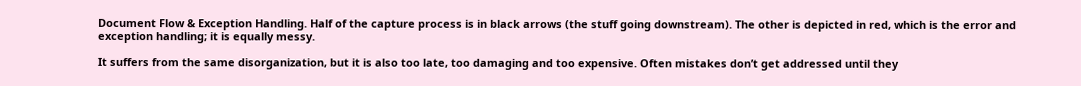Document Flow & Exception Handling. Half of the capture process is in black arrows (the stuff going downstream). The other is depicted in red, which is the error and exception handling; it is equally messy.

It suffers from the same disorganization, but it is also too late, too damaging and too expensive. Often mistakes don’t get addressed until they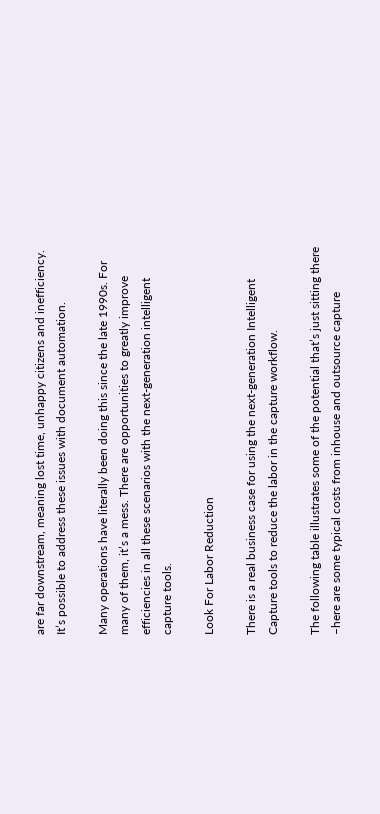are far downstream, meaning lost time, unhappy citizens and inefficiency. It’s possible to address these issues with document automation.

Many operations have literally been doing this since the late 1990s. For many of them, it’s a mess. There are opportunities to greatly improve efficiencies in all these scenarios with the next-generation intelligent capture tools.

Look For Labor Reduction

There is a real business case for using the next-generation Intelligent Capture tools to reduce the labor in the capture workflow.

The following table illustrates some of the potential that’s just sitting there –here are some typical costs from inhouse and outsource capture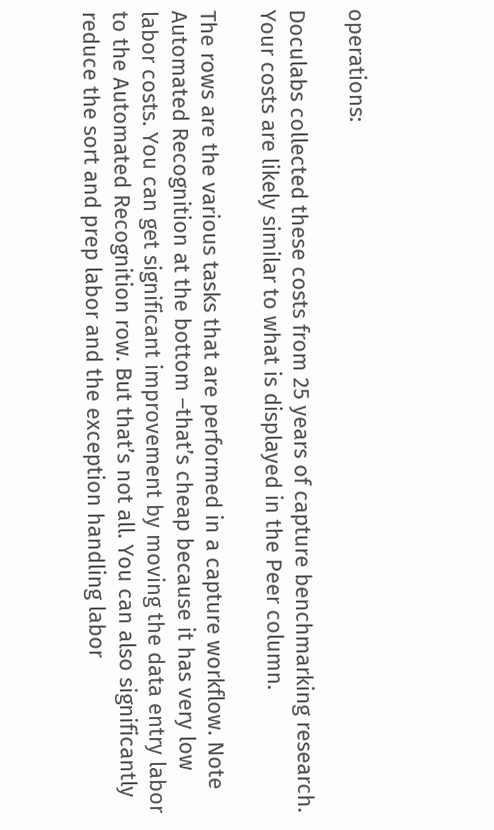operations:

Doculabs collected these costs from 25 years of capture benchmarking research. Your costs are likely similar to what is displayed in the Peer column.

The rows are the various tasks that are performed in a capture workflow. Note Automated Recognition at the bottom –that’s cheap because it has very low labor costs. You can get significant improvement by moving the data entry labor to the Automated Recognition row. But that’s not all. You can also significantly reduce the sort and prep labor and the exception handling labor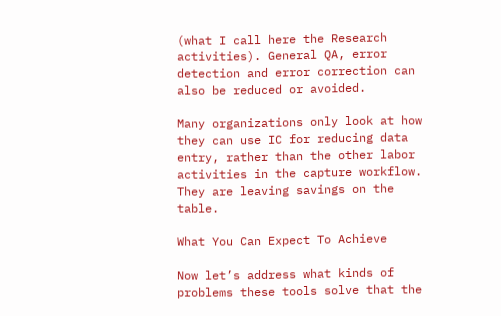(what I call here the Research activities). General QA, error detection and error correction can also be reduced or avoided.

Many organizations only look at how they can use IC for reducing data entry, rather than the other labor activities in the capture workflow. They are leaving savings on the table.

What You Can Expect To Achieve

Now let’s address what kinds of problems these tools solve that the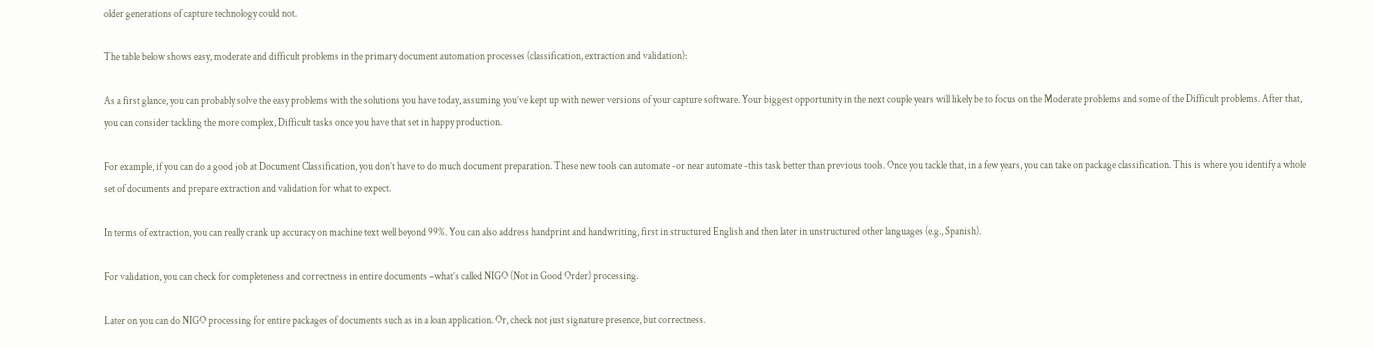older generations of capture technology could not.

The table below shows easy, moderate and difficult problems in the primary document automation processes (classification, extraction and validation):

As a first glance, you can probably solve the easy problems with the solutions you have today, assuming you’ve kept up with newer versions of your capture software. Your biggest opportunity in the next couple years will likely be to focus on the Moderate problems and some of the Difficult problems. After that, you can consider tackling the more complex, Difficult tasks once you have that set in happy production.

For example, if you can do a good job at Document Classification, you don’t have to do much document preparation. These new tools can automate -or near automate -this task better than previous tools. Once you tackle that, in a few years, you can take on package classification. This is where you identify a whole set of documents and prepare extraction and validation for what to expect.

In terms of extraction, you can really crank up accuracy on machine text well beyond 99%. You can also address handprint and handwriting, first in structured English and then later in unstructured other languages (e.g., Spanish).

For validation, you can check for completeness and correctness in entire documents –what’s called NIGO (Not in Good Order) processing.

Later on you can do NIGO processing for entire packages of documents such as in a loan application. Or, check not just signature presence, but correctness.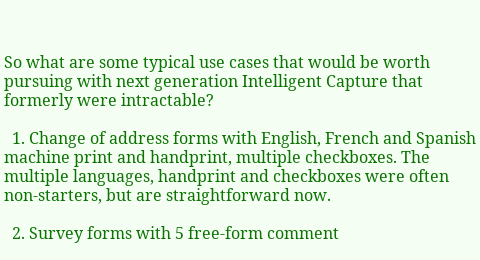So what are some typical use cases that would be worth pursuing with next generation Intelligent Capture that formerly were intractable?

  1. Change of address forms with English, French and Spanish machine print and handprint, multiple checkboxes. The multiple languages, handprint and checkboxes were often non-starters, but are straightforward now.

  2. Survey forms with 5 free-form comment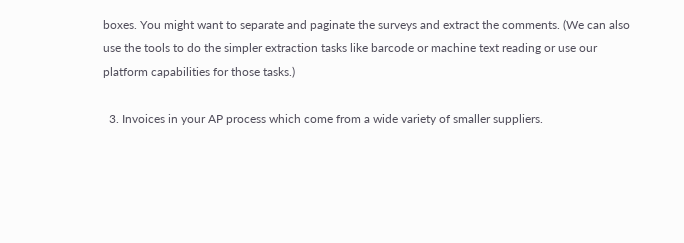boxes. You might want to separate and paginate the surveys and extract the comments. (We can also use the tools to do the simpler extraction tasks like barcode or machine text reading or use our platform capabilities for those tasks.)

  3. Invoices in your AP process which come from a wide variety of smaller suppliers.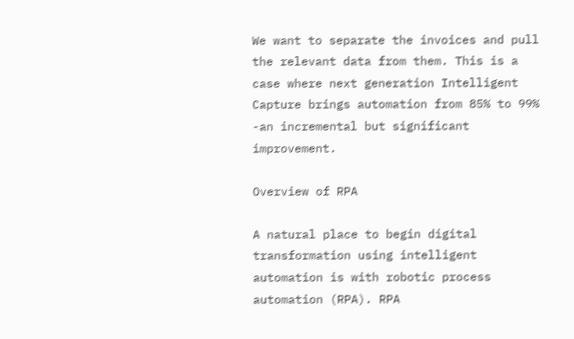We want to separate the invoices and pull the relevant data from them. This is a case where next generation Intelligent Capture brings automation from 85% to 99% -an incremental but significant improvement.

Overview of RPA

A natural place to begin digital transformation using intelligent automation is with robotic process automation (RPA). RPA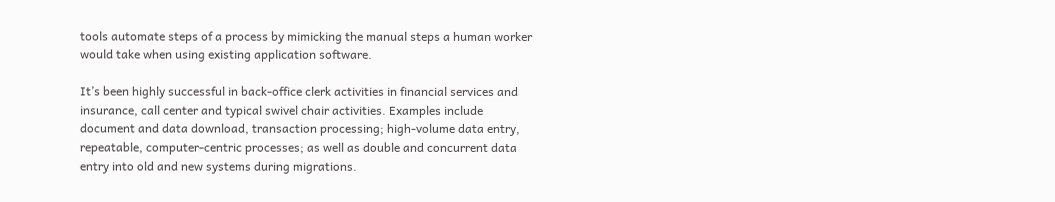tools automate steps of a process by mimicking the manual steps a human worker would take when using existing application software.

It’s been highly successful in back-office clerk activities in financial services and insurance, call center and typical swivel chair activities. Examples include document and data download, transaction processing; high-volume data entry, repeatable, computer-centric processes; as well as double and concurrent data entry into old and new systems during migrations.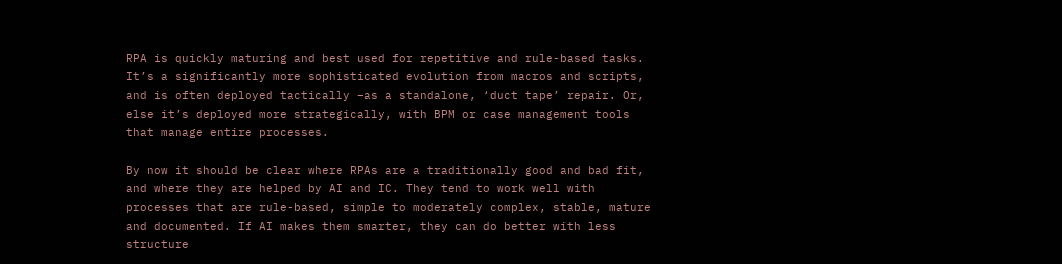RPA is quickly maturing and best used for repetitive and rule-based tasks. It’s a significantly more sophisticated evolution from macros and scripts, and is often deployed tactically –as a standalone, ‘duct tape’ repair. Or, else it’s deployed more strategically, with BPM or case management tools that manage entire processes.

By now it should be clear where RPAs are a traditionally good and bad fit, and where they are helped by AI and IC. They tend to work well with processes that are rule-based, simple to moderately complex, stable, mature and documented. If AI makes them smarter, they can do better with less structure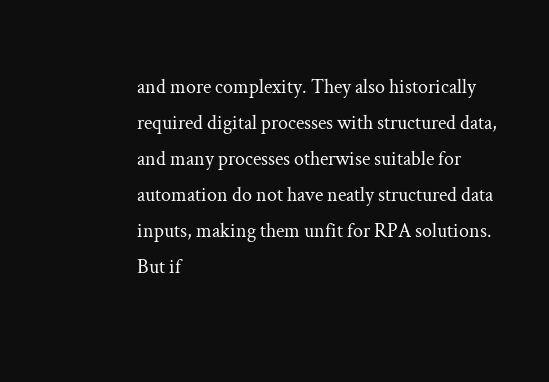and more complexity. They also historically required digital processes with structured data, and many processes otherwise suitable for automation do not have neatly structured data inputs, making them unfit for RPA solutions. But if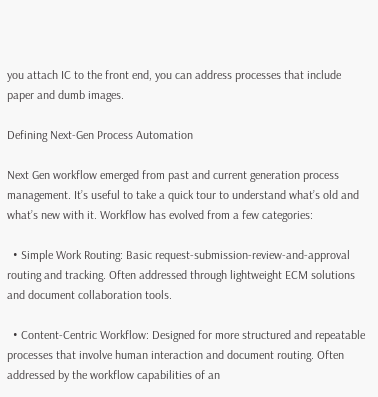you attach IC to the front end, you can address processes that include paper and dumb images.

Defining Next-Gen Process Automation

Next Gen workflow emerged from past and current generation process management. It’s useful to take a quick tour to understand what’s old and what’s new with it. Workflow has evolved from a few categories:

  • Simple Work Routing: Basic request-submission-review-and-approval routing and tracking. Often addressed through lightweight ECM solutions and document collaboration tools.

  • Content-Centric Workflow: Designed for more structured and repeatable processes that involve human interaction and document routing. Often addressed by the workflow capabilities of an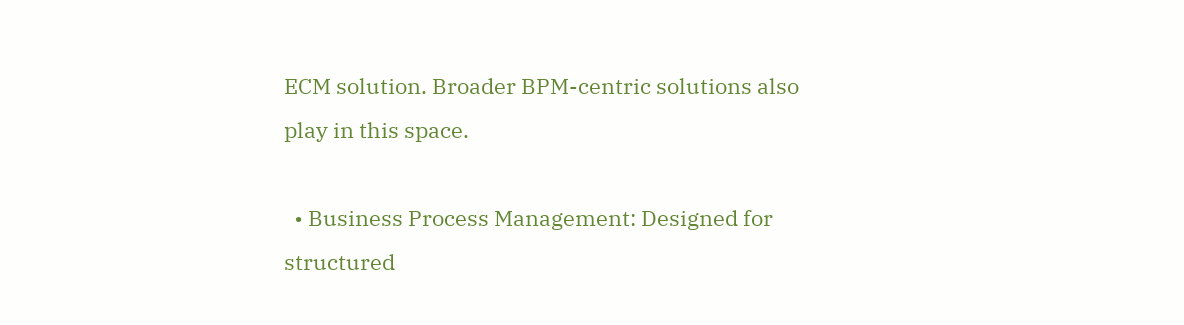ECM solution. Broader BPM-centric solutions also play in this space.

  • Business Process Management: Designed for structured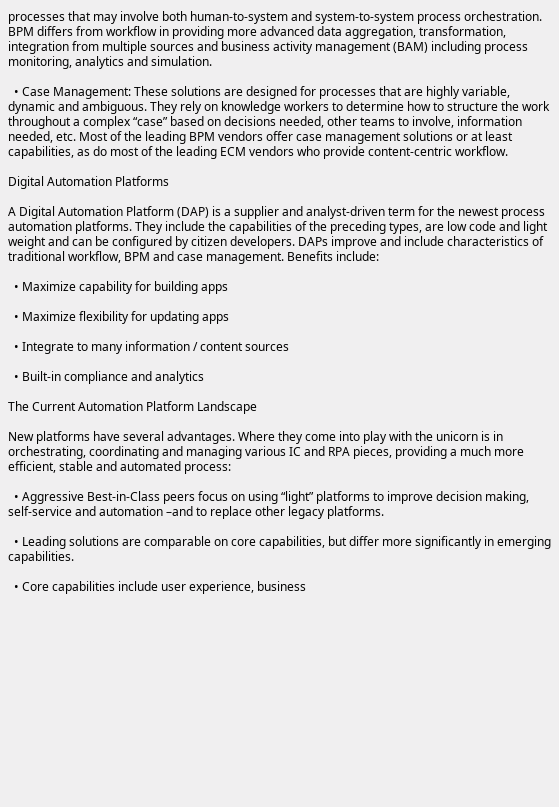processes that may involve both human-to-system and system-to-system process orchestration. BPM differs from workflow in providing more advanced data aggregation, transformation, integration from multiple sources and business activity management (BAM) including process monitoring, analytics and simulation.

  • Case Management: These solutions are designed for processes that are highly variable, dynamic and ambiguous. They rely on knowledge workers to determine how to structure the work throughout a complex “case” based on decisions needed, other teams to involve, information needed, etc. Most of the leading BPM vendors offer case management solutions or at least capabilities, as do most of the leading ECM vendors who provide content-centric workflow.

Digital Automation Platforms

A Digital Automation Platform (DAP) is a supplier and analyst-driven term for the newest process automation platforms. They include the capabilities of the preceding types, are low code and light weight and can be configured by citizen developers. DAPs improve and include characteristics of traditional workflow, BPM and case management. Benefits include:

  • Maximize capability for building apps

  • Maximize flexibility for updating apps

  • Integrate to many information / content sources

  • Built-in compliance and analytics

The Current Automation Platform Landscape

New platforms have several advantages. Where they come into play with the unicorn is in orchestrating, coordinating and managing various IC and RPA pieces, providing a much more efficient, stable and automated process:

  • Aggressive Best-in-Class peers focus on using “light” platforms to improve decision making, self-service and automation –and to replace other legacy platforms.

  • Leading solutions are comparable on core capabilities, but differ more significantly in emerging capabilities.

  • Core capabilities include user experience, business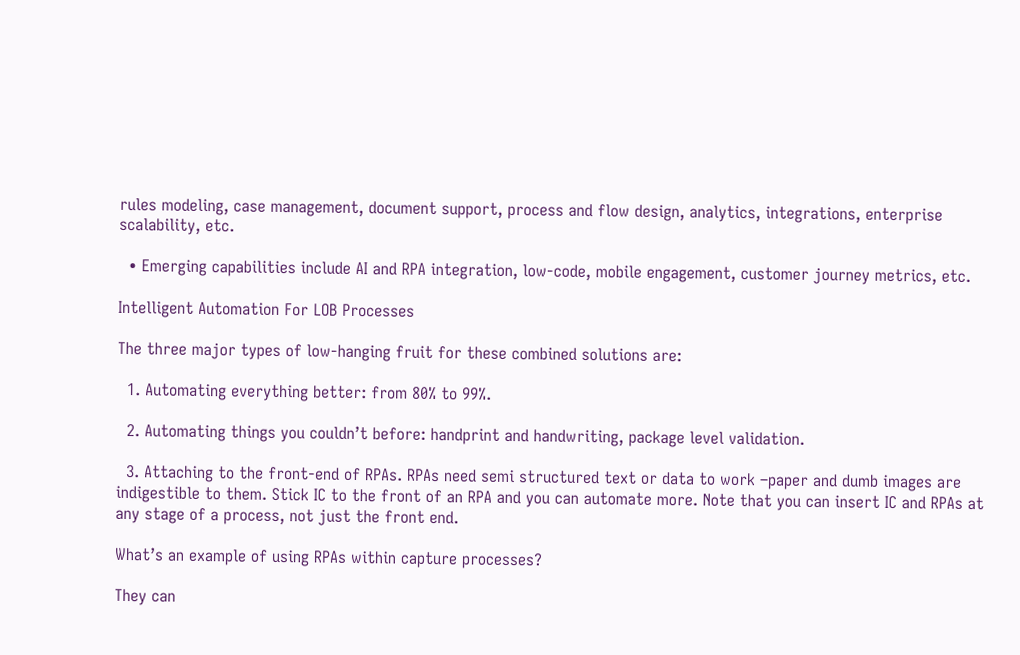rules modeling, case management, document support, process and flow design, analytics, integrations, enterprise scalability, etc.

  • Emerging capabilities include AI and RPA integration, low-code, mobile engagement, customer journey metrics, etc.

Intelligent Automation For LOB Processes

The three major types of low-hanging fruit for these combined solutions are:

  1. Automating everything better: from 80% to 99%.

  2. Automating things you couldn’t before: handprint and handwriting, package level validation.

  3. Attaching to the front-end of RPAs. RPAs need semi structured text or data to work –paper and dumb images are indigestible to them. Stick IC to the front of an RPA and you can automate more. Note that you can insert IC and RPAs at any stage of a process, not just the front end.

What’s an example of using RPAs within capture processes?

They can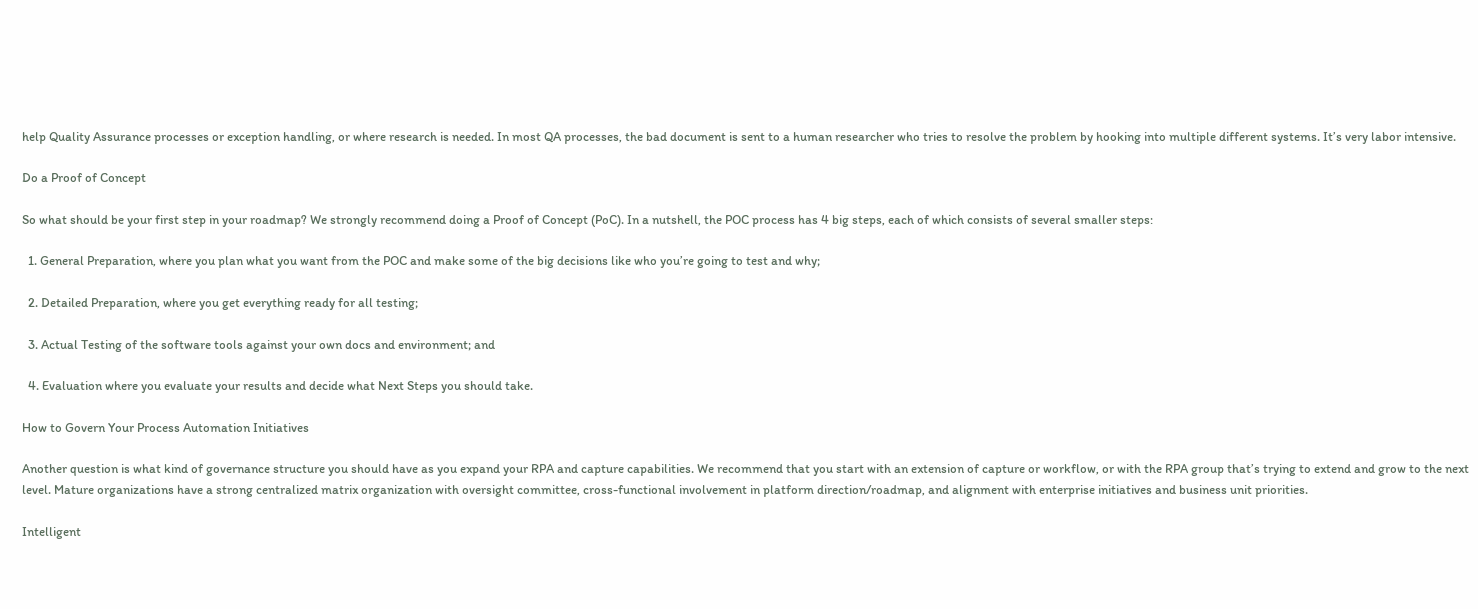help Quality Assurance processes or exception handling, or where research is needed. In most QA processes, the bad document is sent to a human researcher who tries to resolve the problem by hooking into multiple different systems. It’s very labor intensive.

Do a Proof of Concept

So what should be your first step in your roadmap? We strongly recommend doing a Proof of Concept (PoC). In a nutshell, the POC process has 4 big steps, each of which consists of several smaller steps:

  1. General Preparation, where you plan what you want from the POC and make some of the big decisions like who you’re going to test and why;

  2. Detailed Preparation, where you get everything ready for all testing;

  3. Actual Testing of the software tools against your own docs and environment; and

  4. Evaluation where you evaluate your results and decide what Next Steps you should take.

How to Govern Your Process Automation Initiatives

Another question is what kind of governance structure you should have as you expand your RPA and capture capabilities. We recommend that you start with an extension of capture or workflow, or with the RPA group that’s trying to extend and grow to the next level. Mature organizations have a strong centralized matrix organization with oversight committee, cross-functional involvement in platform direction/roadmap, and alignment with enterprise initiatives and business unit priorities.

Intelligent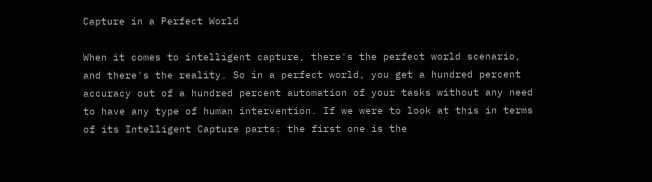Capture in a Perfect World

When it comes to intelligent capture, there's the perfect world scenario, and there's the reality. So in a perfect world, you get a hundred percent accuracy out of a hundred percent automation of your tasks without any need to have any type of human intervention. If we were to look at this in terms of its Intelligent Capture parts: the first one is the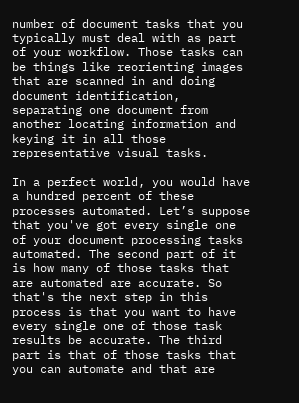number of document tasks that you typically must deal with as part of your workflow. Those tasks can be things like reorienting images that are scanned in and doing document identification, separating one document from another locating information and keying it in all those representative visual tasks.

In a perfect world, you would have a hundred percent of these processes automated. Let’s suppose that you've got every single one of your document processing tasks automated. The second part of it is how many of those tasks that are automated are accurate. So that's the next step in this process is that you want to have every single one of those task results be accurate. The third part is that of those tasks that you can automate and that are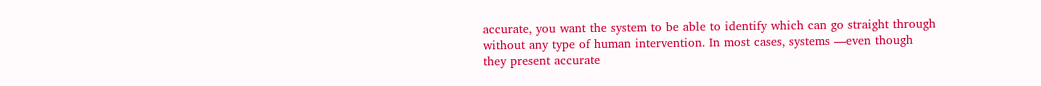accurate, you want the system to be able to identify which can go straight through without any type of human intervention. In most cases, systems —even though they present accurate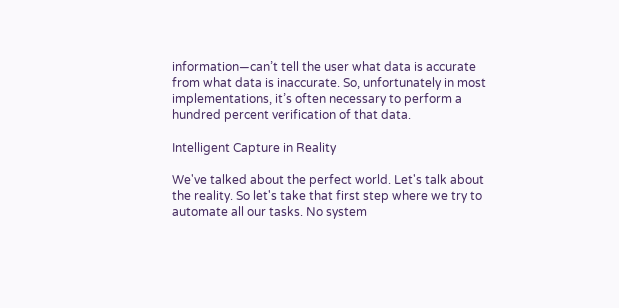information—can’t tell the user what data is accurate from what data is inaccurate. So, unfortunately in most implementations, it’s often necessary to perform a hundred percent verification of that data.

Intelligent Capture in Reality

We've talked about the perfect world. Let's talk about the reality. So let's take that first step where we try to automate all our tasks. No system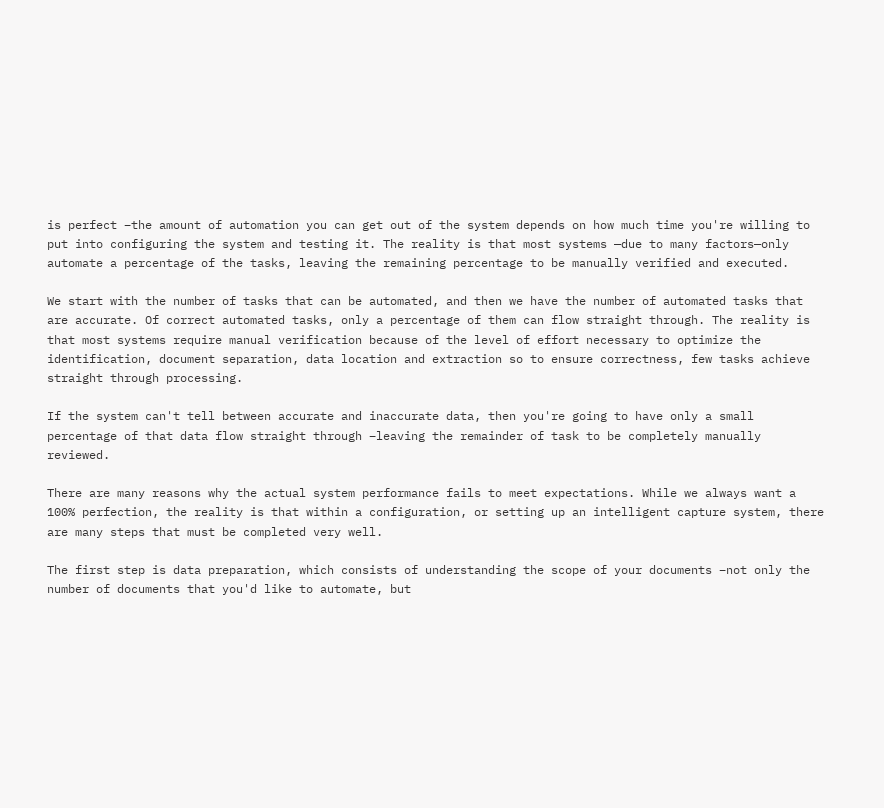is perfect –the amount of automation you can get out of the system depends on how much time you're willing to put into configuring the system and testing it. The reality is that most systems —due to many factors—only automate a percentage of the tasks, leaving the remaining percentage to be manually verified and executed.

We start with the number of tasks that can be automated, and then we have the number of automated tasks that are accurate. Of correct automated tasks, only a percentage of them can flow straight through. The reality is that most systems require manual verification because of the level of effort necessary to optimize the identification, document separation, data location and extraction so to ensure correctness, few tasks achieve straight through processing.

If the system can't tell between accurate and inaccurate data, then you're going to have only a small percentage of that data flow straight through –leaving the remainder of task to be completely manually reviewed.

There are many reasons why the actual system performance fails to meet expectations. While we always want a 100% perfection, the reality is that within a configuration, or setting up an intelligent capture system, there are many steps that must be completed very well.

The first step is data preparation, which consists of understanding the scope of your documents –not only the number of documents that you'd like to automate, but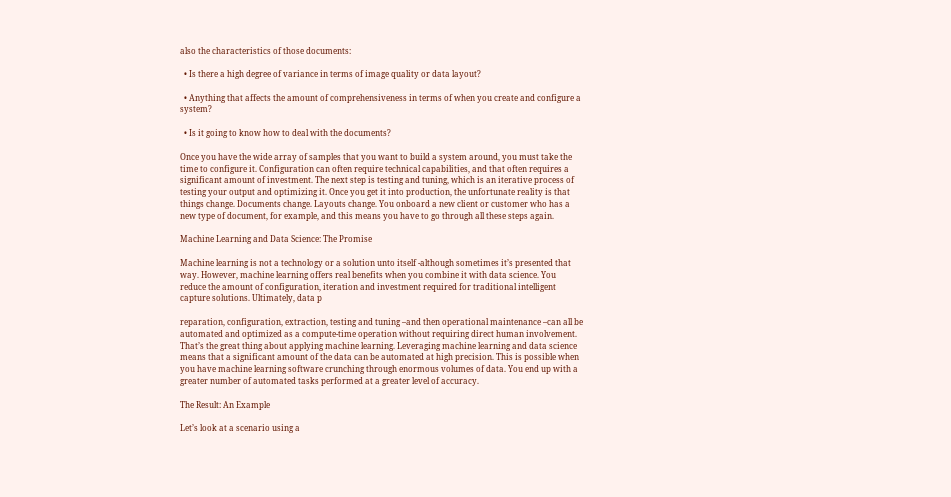also the characteristics of those documents:

  • Is there a high degree of variance in terms of image quality or data layout?

  • Anything that affects the amount of comprehensiveness in terms of when you create and configure a system?

  • Is it going to know how to deal with the documents?

Once you have the wide array of samples that you want to build a system around, you must take the time to configure it. Configuration can often require technical capabilities, and that often requires a significant amount of investment. The next step is testing and tuning, which is an iterative process of testing your output and optimizing it. Once you get it into production, the unfortunate reality is that things change. Documents change. Layouts change. You onboard a new client or customer who has a new type of document, for example, and this means you have to go through all these steps again.

Machine Learning and Data Science: The Promise

Machine learning is not a technology or a solution unto itself -although sometimes it’s presented that way. However, machine learning offers real benefits when you combine it with data science. You reduce the amount of configuration, iteration and investment required for traditional intelligent capture solutions. Ultimately, data p

reparation, configuration, extraction, testing and tuning –and then operational maintenance –can all be automated and optimized as a compute-time operation without requiring direct human involvement. That’s the great thing about applying machine learning. Leveraging machine learning and data science means that a significant amount of the data can be automated at high precision. This is possible when you have machine learning software crunching through enormous volumes of data. You end up with a greater number of automated tasks performed at a greater level of accuracy.

The Result: An Example

Let’s look at a scenario using a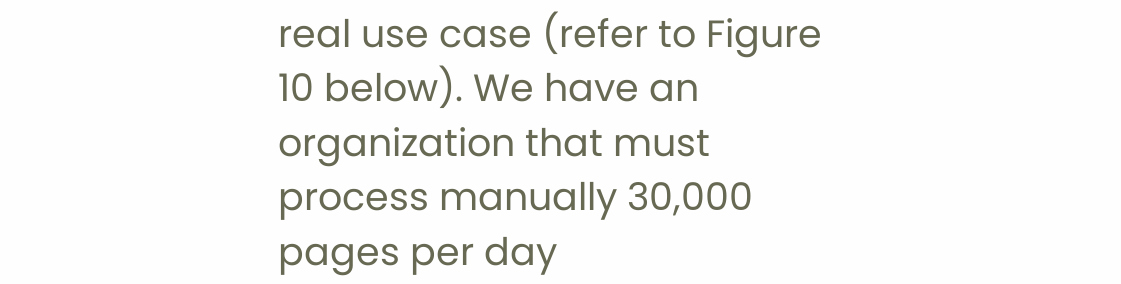real use case (refer to Figure 10 below). We have an organization that must process manually 30,000 pages per day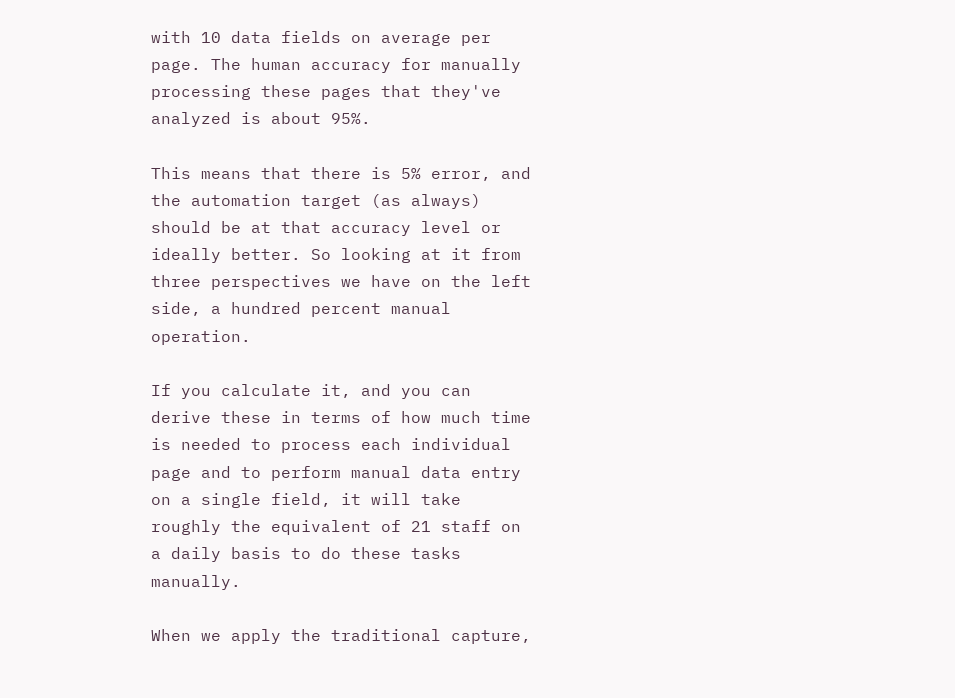with 10 data fields on average per page. The human accuracy for manually processing these pages that they've analyzed is about 95%.

This means that there is 5% error, and the automation target (as always) should be at that accuracy level or ideally better. So looking at it from three perspectives we have on the left side, a hundred percent manual operation.

If you calculate it, and you can derive these in terms of how much time is needed to process each individual page and to perform manual data entry on a single field, it will take roughly the equivalent of 21 staff on a daily basis to do these tasks manually.

When we apply the traditional capture,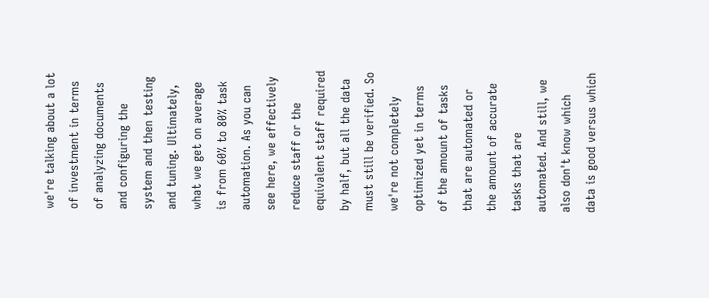we're talking about a lot of investment in terms of analyzing documents and configuring the system and then testing and tuning. Ultimately, what we get on average is from 60% to 80% task automation. As you can see here, we effectively reduce staff or the equivalent staff required by half, but all the data must still be verified. So we're not completely optimized yet in terms of the amount of tasks that are automated or the amount of accurate tasks that are automated. And still, we also don't know which data is good versus which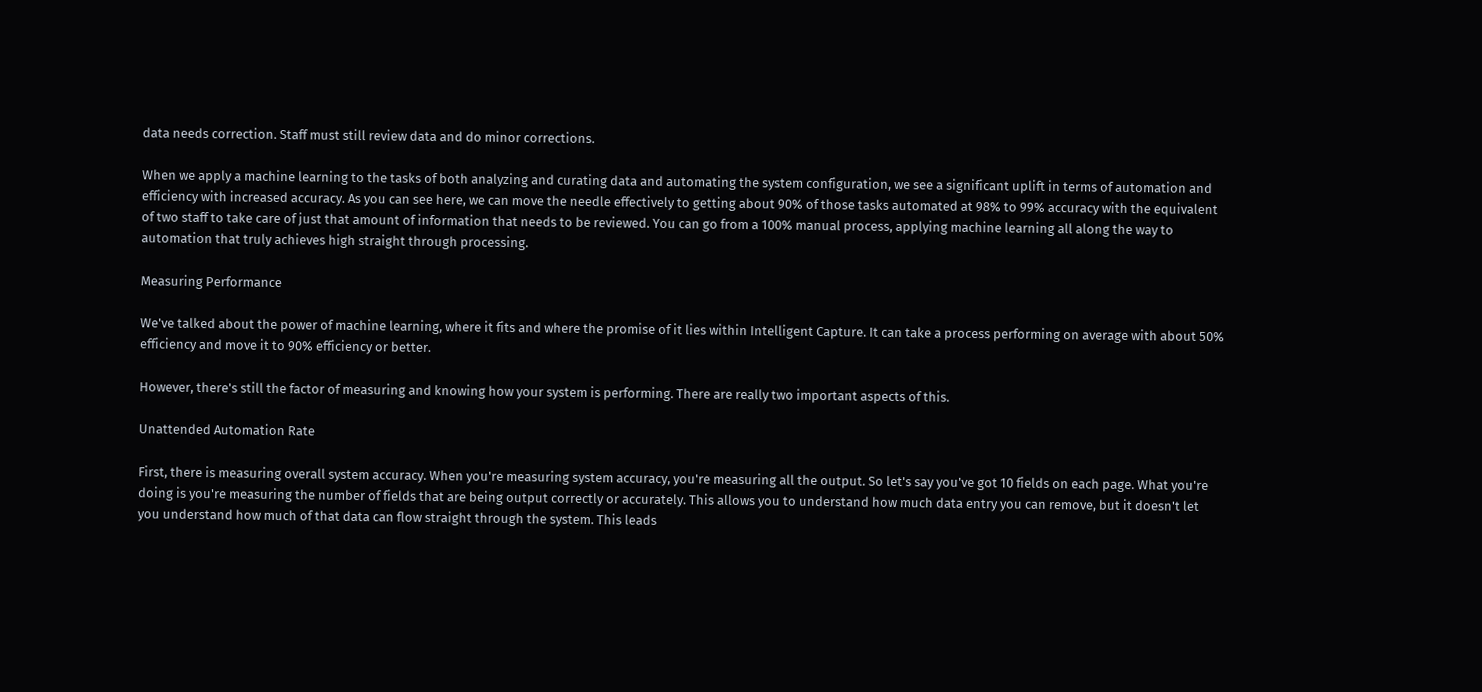data needs correction. Staff must still review data and do minor corrections.

When we apply a machine learning to the tasks of both analyzing and curating data and automating the system configuration, we see a significant uplift in terms of automation and efficiency with increased accuracy. As you can see here, we can move the needle effectively to getting about 90% of those tasks automated at 98% to 99% accuracy with the equivalent of two staff to take care of just that amount of information that needs to be reviewed. You can go from a 100% manual process, applying machine learning all along the way to automation that truly achieves high straight through processing.

Measuring Performance

We've talked about the power of machine learning, where it fits and where the promise of it lies within Intelligent Capture. It can take a process performing on average with about 50% efficiency and move it to 90% efficiency or better.

However, there's still the factor of measuring and knowing how your system is performing. There are really two important aspects of this.

Unattended Automation Rate

First, there is measuring overall system accuracy. When you're measuring system accuracy, you're measuring all the output. So let's say you've got 10 fields on each page. What you're doing is you're measuring the number of fields that are being output correctly or accurately. This allows you to understand how much data entry you can remove, but it doesn't let you understand how much of that data can flow straight through the system. This leads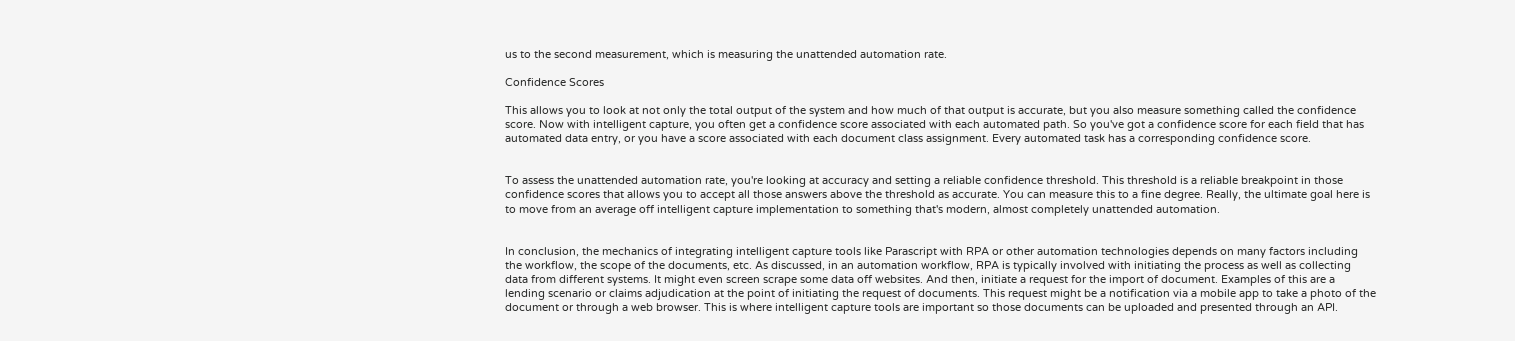us to the second measurement, which is measuring the unattended automation rate.

Confidence Scores

This allows you to look at not only the total output of the system and how much of that output is accurate, but you also measure something called the confidence score. Now with intelligent capture, you often get a confidence score associated with each automated path. So you've got a confidence score for each field that has automated data entry, or you have a score associated with each document class assignment. Every automated task has a corresponding confidence score.


To assess the unattended automation rate, you're looking at accuracy and setting a reliable confidence threshold. This threshold is a reliable breakpoint in those confidence scores that allows you to accept all those answers above the threshold as accurate. You can measure this to a fine degree. Really, the ultimate goal here is to move from an average off intelligent capture implementation to something that's modern, almost completely unattended automation.


In conclusion, the mechanics of integrating intelligent capture tools like Parascript with RPA or other automation technologies depends on many factors including the workflow, the scope of the documents, etc. As discussed, in an automation workflow, RPA is typically involved with initiating the process as well as collecting data from different systems. It might even screen scrape some data off websites. And then, initiate a request for the import of document. Examples of this are a lending scenario or claims adjudication at the point of initiating the request of documents. This request might be a notification via a mobile app to take a photo of the document or through a web browser. This is where intelligent capture tools are important so those documents can be uploaded and presented through an API.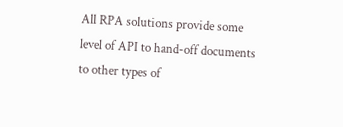All RPA solutions provide some level of API to hand-off documents to other types of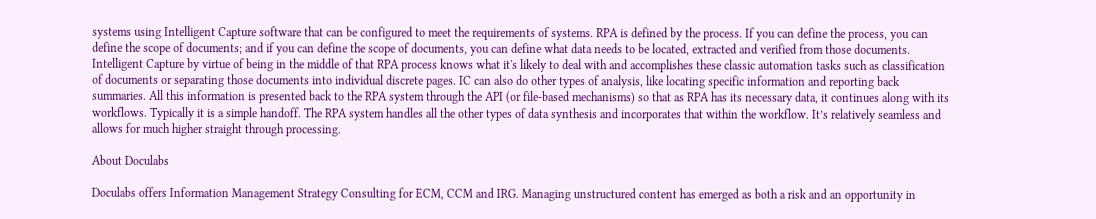systems using Intelligent Capture software that can be configured to meet the requirements of systems. RPA is defined by the process. If you can define the process, you can define the scope of documents; and if you can define the scope of documents, you can define what data needs to be located, extracted and verified from those documents. Intelligent Capture by virtue of being in the middle of that RPA process knows what it's likely to deal with and accomplishes these classic automation tasks such as classification of documents or separating those documents into individual discrete pages. IC can also do other types of analysis, like locating specific information and reporting back summaries. All this information is presented back to the RPA system through the API (or file-based mechanisms) so that as RPA has its necessary data, it continues along with its workflows. Typically it is a simple handoff. The RPA system handles all the other types of data synthesis and incorporates that within the workflow. It’s relatively seamless and allows for much higher straight through processing.

About Doculabs

Doculabs offers Information Management Strategy Consulting for ECM, CCM and IRG. Managing unstructured content has emerged as both a risk and an opportunity in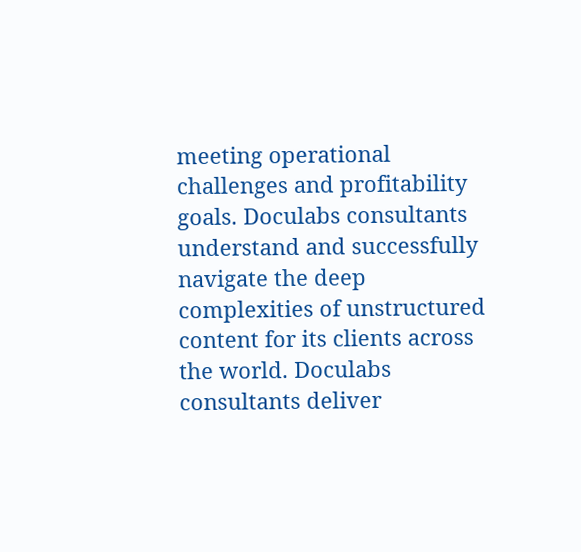meeting operational challenges and profitability goals. Doculabs consultants understand and successfully navigate the deep complexities of unstructured content for its clients across the world. Doculabs consultants deliver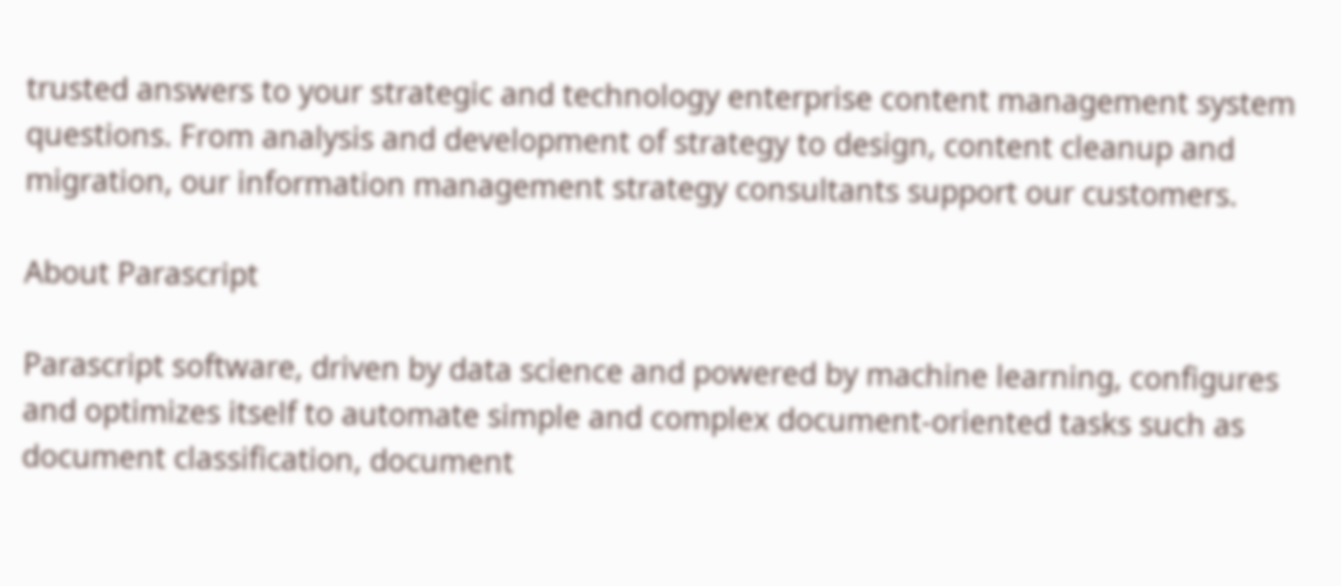trusted answers to your strategic and technology enterprise content management system questions. From analysis and development of strategy to design, content cleanup and migration, our information management strategy consultants support our customers.

About Parascript

Parascript software, driven by data science and powered by machine learning, configures and optimizes itself to automate simple and complex document-oriented tasks such as document classification, document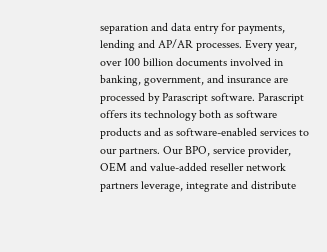separation and data entry for payments, lending and AP/AR processes. Every year, over 100 billion documents involved in banking, government, and insurance are processed by Parascript software. Parascript offers its technology both as software products and as software-enabled services to our partners. Our BPO, service provider, OEM and value-added reseller network partners leverage, integrate and distribute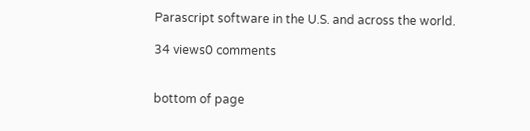Parascript software in the U.S. and across the world.

34 views0 comments


bottom of page